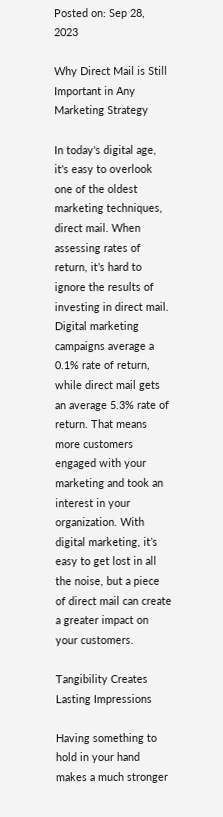Posted on: Sep 28, 2023

Why Direct Mail is Still Important in Any Marketing Strategy

In today's digital age, it's easy to overlook one of the oldest marketing techniques, direct mail. When assessing rates of return, it’s hard to ignore the results of investing in direct mail. Digital marketing campaigns average a 0.1% rate of return, while direct mail gets an average 5.3% rate of return. That means more customers engaged with your marketing and took an interest in your organization. With digital marketing, it’s easy to get lost in all the noise, but a piece of direct mail can create a greater impact on your customers.

Tangibility Creates Lasting Impressions

Having something to hold in your hand makes a much stronger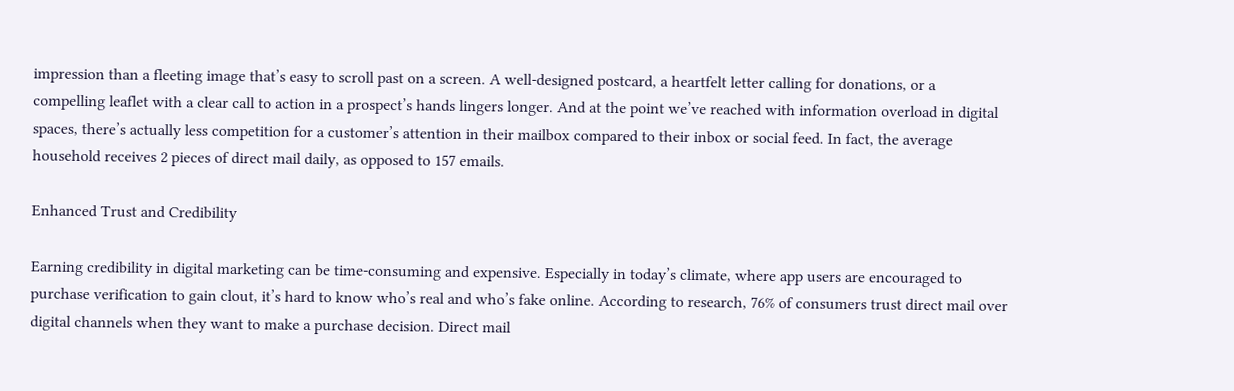impression than a fleeting image that’s easy to scroll past on a screen. A well-designed postcard, a heartfelt letter calling for donations, or a compelling leaflet with a clear call to action in a prospect’s hands lingers longer. And at the point we’ve reached with information overload in digital spaces, there’s actually less competition for a customer’s attention in their mailbox compared to their inbox or social feed. In fact, the average household receives 2 pieces of direct mail daily, as opposed to 157 emails.

Enhanced Trust and Credibility

Earning credibility in digital marketing can be time-consuming and expensive. Especially in today’s climate, where app users are encouraged to purchase verification to gain clout, it’s hard to know who’s real and who’s fake online. According to research, 76% of consumers trust direct mail over digital channels when they want to make a purchase decision. Direct mail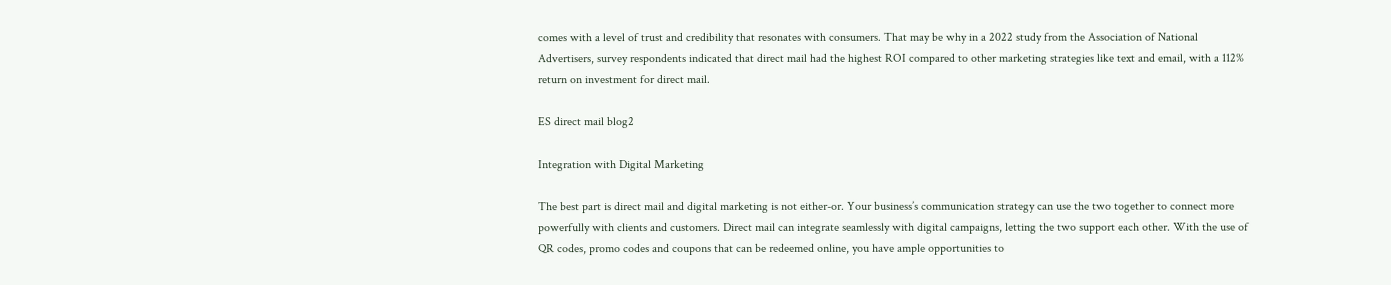comes with a level of trust and credibility that resonates with consumers. That may be why in a 2022 study from the Association of National Advertisers, survey respondents indicated that direct mail had the highest ROI compared to other marketing strategies like text and email, with a 112% return on investment for direct mail.

ES direct mail blog2

Integration with Digital Marketing

The best part is direct mail and digital marketing is not either-or. Your business’s communication strategy can use the two together to connect more powerfully with clients and customers. Direct mail can integrate seamlessly with digital campaigns, letting the two support each other. With the use of QR codes, promo codes and coupons that can be redeemed online, you have ample opportunities to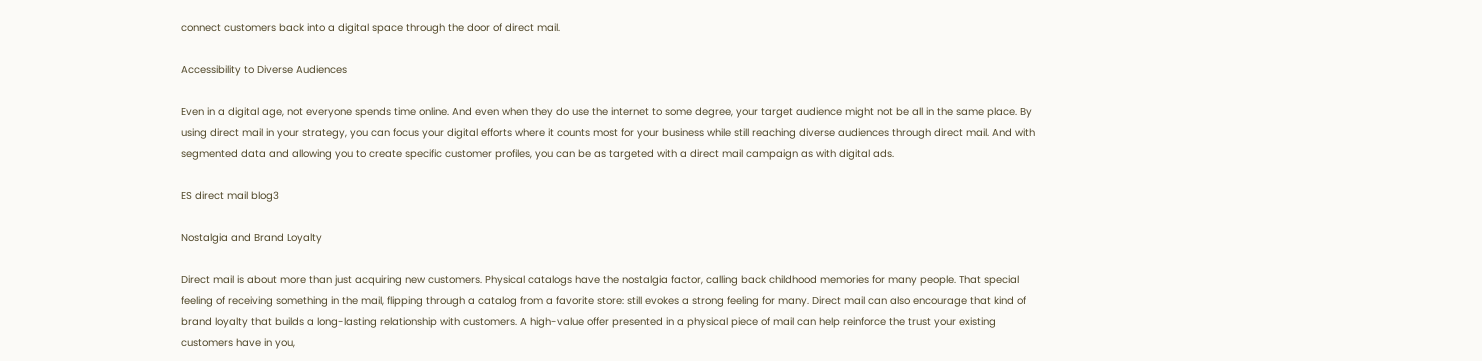connect customers back into a digital space through the door of direct mail.

Accessibility to Diverse Audiences

Even in a digital age, not everyone spends time online. And even when they do use the internet to some degree, your target audience might not be all in the same place. By using direct mail in your strategy, you can focus your digital efforts where it counts most for your business while still reaching diverse audiences through direct mail. And with segmented data and allowing you to create specific customer profiles, you can be as targeted with a direct mail campaign as with digital ads.

ES direct mail blog3

Nostalgia and Brand Loyalty

Direct mail is about more than just acquiring new customers. Physical catalogs have the nostalgia factor, calling back childhood memories for many people. That special feeling of receiving something in the mail, flipping through a catalog from a favorite store: still evokes a strong feeling for many. Direct mail can also encourage that kind of brand loyalty that builds a long-lasting relationship with customers. A high-value offer presented in a physical piece of mail can help reinforce the trust your existing customers have in you,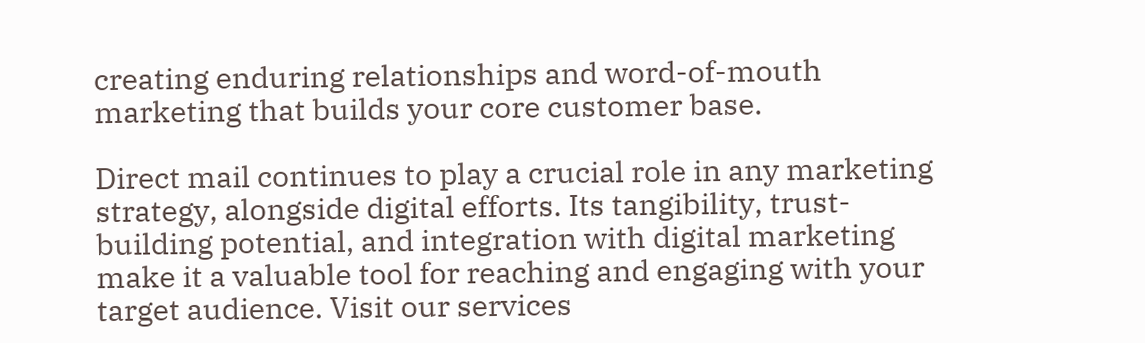creating enduring relationships and word-of-mouth marketing that builds your core customer base.

Direct mail continues to play a crucial role in any marketing strategy, alongside digital efforts. Its tangibility, trust-building potential, and integration with digital marketing make it a valuable tool for reaching and engaging with your target audience. Visit our services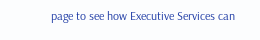page to see how Executive Services can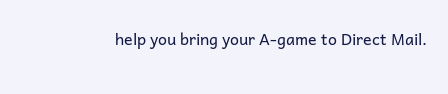help you bring your A-game to Direct Mail.